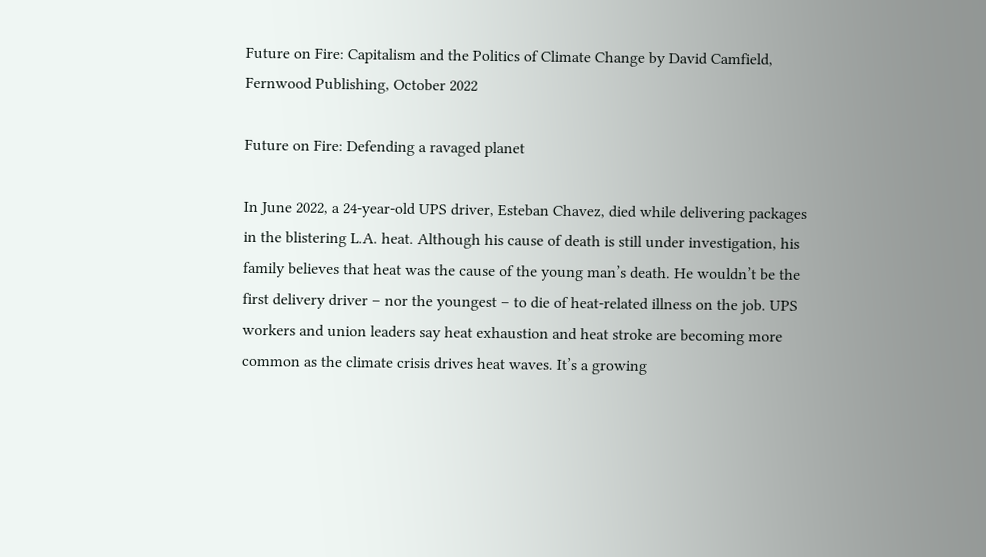Future on Fire: Capitalism and the Politics of Climate Change by David Camfield, Fernwood Publishing, October 2022

Future on Fire: Defending a ravaged planet

In June 2022, a 24-year-old UPS driver, Esteban Chavez, died while delivering packages in the blistering L.A. heat. Although his cause of death is still under investigation, his family believes that heat was the cause of the young man’s death. He wouldn’t be the first delivery driver – nor the youngest – to die of heat-related illness on the job. UPS workers and union leaders say heat exhaustion and heat stroke are becoming more common as the climate crisis drives heat waves. It’s a growing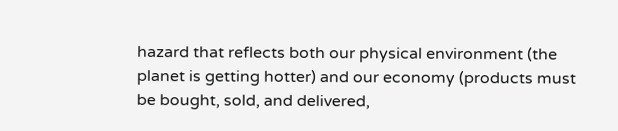hazard that reflects both our physical environment (the planet is getting hotter) and our economy (products must be bought, sold, and delivered,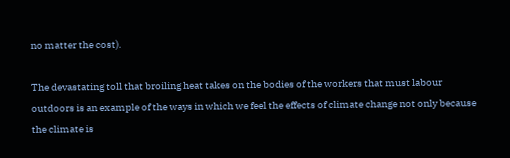no matter the cost).

The devastating toll that broiling heat takes on the bodies of the workers that must labour outdoors is an example of the ways in which we feel the effects of climate change not only because the climate is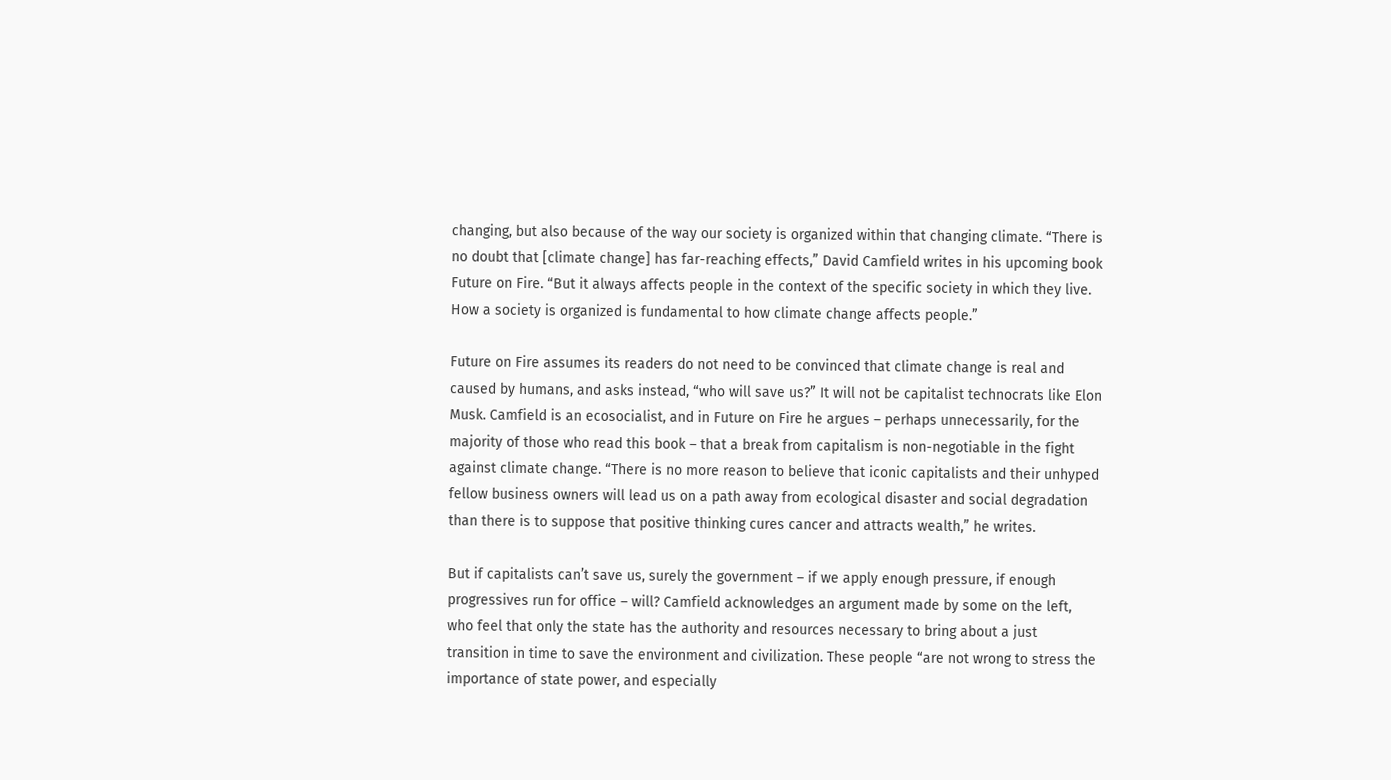changing, but also because of the way our society is organized within that changing climate. “There is no doubt that [climate change] has far-reaching effects,” David Camfield writes in his upcoming book Future on Fire. “But it always affects people in the context of the specific society in which they live. How a society is organized is fundamental to how climate change affects people.”

Future on Fire assumes its readers do not need to be convinced that climate change is real and caused by humans, and asks instead, “who will save us?” It will not be capitalist technocrats like Elon Musk. Camfield is an ecosocialist, and in Future on Fire he argues – perhaps unnecessarily, for the majority of those who read this book – that a break from capitalism is non-negotiable in the fight against climate change. “There is no more reason to believe that iconic capitalists and their unhyped fellow business owners will lead us on a path away from ecological disaster and social degradation than there is to suppose that positive thinking cures cancer and attracts wealth,” he writes.

But if capitalists can’t save us, surely the government – if we apply enough pressure, if enough progressives run for office – will? Camfield acknowledges an argument made by some on the left, who feel that only the state has the authority and resources necessary to bring about a just transition in time to save the environment and civilization. These people “are not wrong to stress the importance of state power, and especially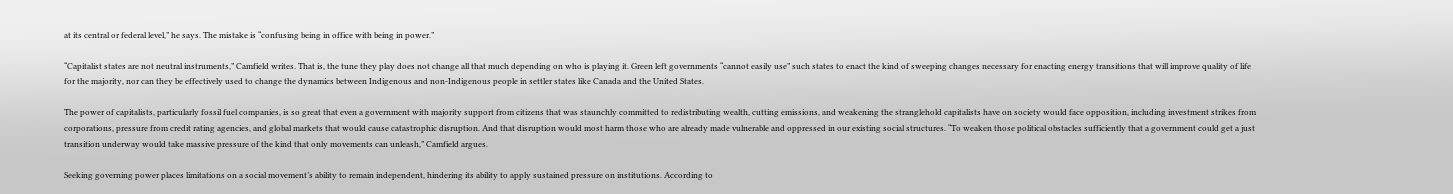at its central or federal level,” he says. The mistake is “confusing being in office with being in power.”

“Capitalist states are not neutral instruments,” Camfield writes. That is, the tune they play does not change all that much depending on who is playing it. Green left governments “cannot easily use” such states to enact the kind of sweeping changes necessary for enacting energy transitions that will improve quality of life for the majority, nor can they be effectively used to change the dynamics between Indigenous and non-Indigenous people in settler states like Canada and the United States.

The power of capitalists, particularly fossil fuel companies, is so great that even a government with majority support from citizens that was staunchly committed to redistributing wealth, cutting emissions, and weakening the stranglehold capitalists have on society would face opposition, including investment strikes from corporations, pressure from credit rating agencies, and global markets that would cause catastrophic disruption. And that disruption would most harm those who are already made vulnerable and oppressed in our existing social structures. “To weaken those political obstacles sufficiently that a government could get a just transition underway would take massive pressure of the kind that only movements can unleash,” Camfield argues.

Seeking governing power places limitations on a social movement’s ability to remain independent, hindering its ability to apply sustained pressure on institutions. According to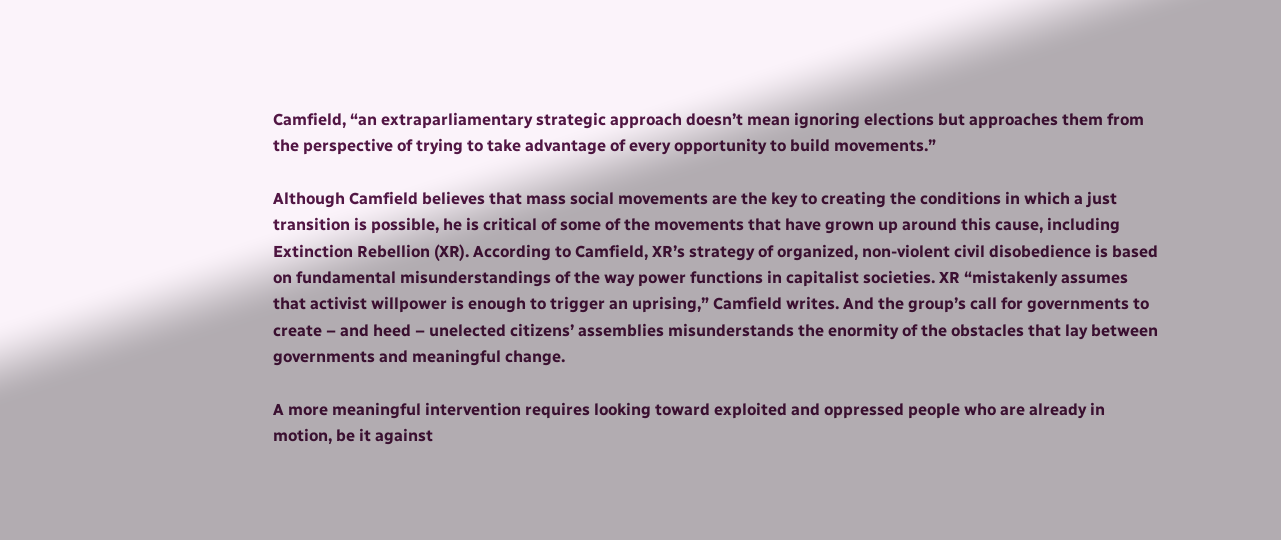Camfield, “an extraparliamentary strategic approach doesn’t mean ignoring elections but approaches them from the perspective of trying to take advantage of every opportunity to build movements.”

Although Camfield believes that mass social movements are the key to creating the conditions in which a just transition is possible, he is critical of some of the movements that have grown up around this cause, including Extinction Rebellion (XR). According to Camfield, XR’s strategy of organized, non-violent civil disobedience is based on fundamental misunderstandings of the way power functions in capitalist societies. XR “mistakenly assumes that activist willpower is enough to trigger an uprising,” Camfield writes. And the group’s call for governments to create – and heed – unelected citizens’ assemblies misunderstands the enormity of the obstacles that lay between governments and meaningful change.

A more meaningful intervention requires looking toward exploited and oppressed people who are already in motion, be it against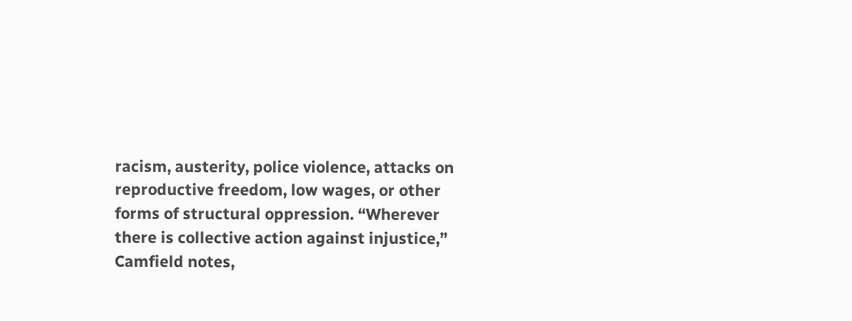racism, austerity, police violence, attacks on reproductive freedom, low wages, or other forms of structural oppression. “Wherever there is collective action against injustice,” Camfield notes,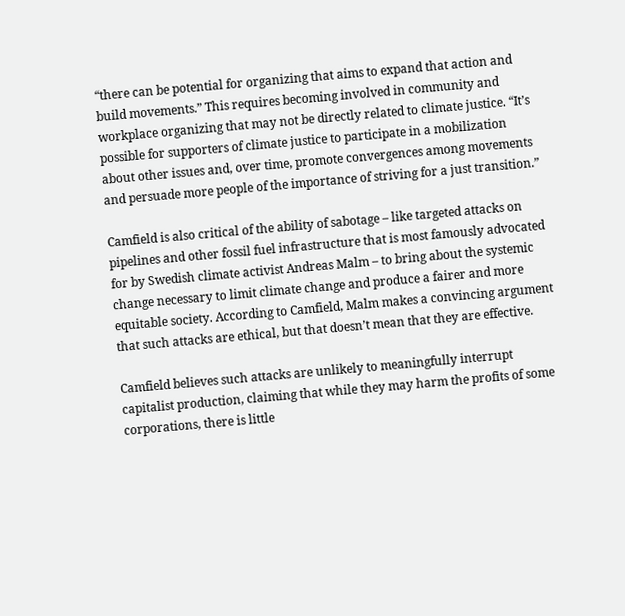“there can be potential for organizing that aims to expand that action and build movements.” This requires becoming involved in community and workplace organizing that may not be directly related to climate justice. “It’s possible for supporters of climate justice to participate in a mobilization about other issues and, over time, promote convergences among movements and persuade more people of the importance of striving for a just transition.”

Camfield is also critical of the ability of sabotage – like targeted attacks on pipelines and other fossil fuel infrastructure that is most famously advocated for by Swedish climate activist Andreas Malm – to bring about the systemic change necessary to limit climate change and produce a fairer and more equitable society. According to Camfield, Malm makes a convincing argument that such attacks are ethical, but that doesn’t mean that they are effective.

Camfield believes such attacks are unlikely to meaningfully interrupt capitalist production, claiming that while they may harm the profits of some corporations, there is little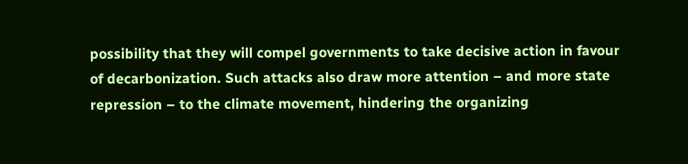possibility that they will compel governments to take decisive action in favour of decarbonization. Such attacks also draw more attention – and more state repression – to the climate movement, hindering the organizing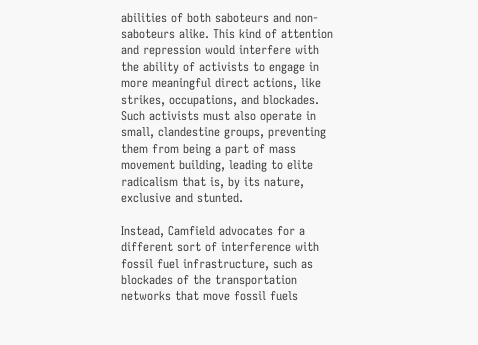abilities of both saboteurs and non-saboteurs alike. This kind of attention and repression would interfere with the ability of activists to engage in more meaningful direct actions, like strikes, occupations, and blockades. Such activists must also operate in small, clandestine groups, preventing them from being a part of mass movement building, leading to elite radicalism that is, by its nature, exclusive and stunted.

Instead, Camfield advocates for a different sort of interference with fossil fuel infrastructure, such as blockades of the transportation networks that move fossil fuels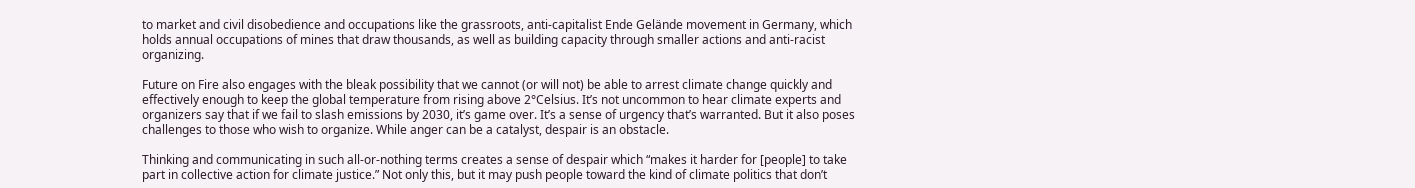to market and civil disobedience and occupations like the grassroots, anti-capitalist Ende Gelände movement in Germany, which holds annual occupations of mines that draw thousands, as well as building capacity through smaller actions and anti-racist organizing.

Future on Fire also engages with the bleak possibility that we cannot (or will not) be able to arrest climate change quickly and effectively enough to keep the global temperature from rising above 2°Celsius. It’s not uncommon to hear climate experts and organizers say that if we fail to slash emissions by 2030, it’s game over. It’s a sense of urgency that’s warranted. But it also poses challenges to those who wish to organize. While anger can be a catalyst, despair is an obstacle.

Thinking and communicating in such all-or-nothing terms creates a sense of despair which “makes it harder for [people] to take part in collective action for climate justice.” Not only this, but it may push people toward the kind of climate politics that don’t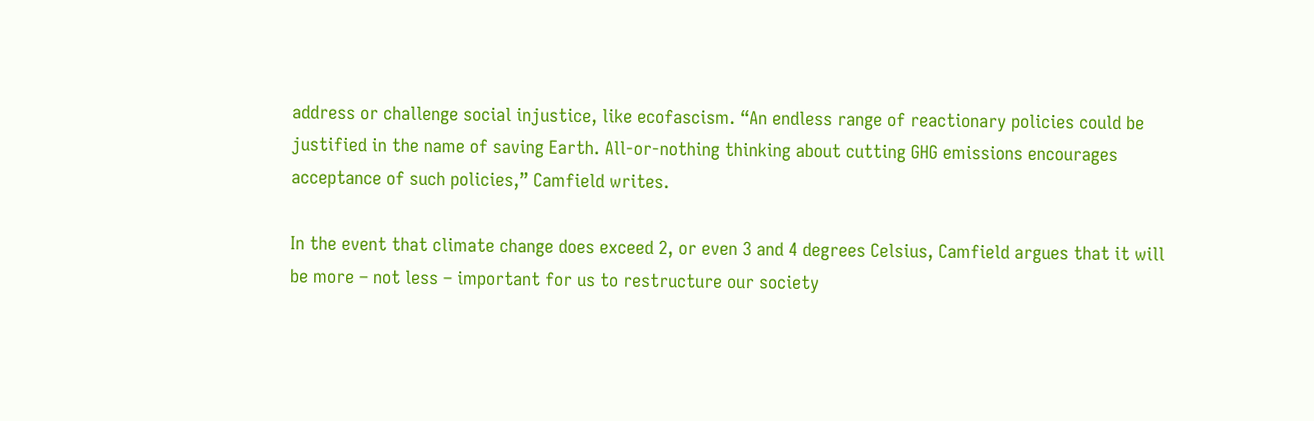address or challenge social injustice, like ecofascism. “An endless range of reactionary policies could be justified in the name of saving Earth. All-or-nothing thinking about cutting GHG emissions encourages acceptance of such policies,” Camfield writes.

In the event that climate change does exceed 2, or even 3 and 4 degrees Celsius, Camfield argues that it will be more – not less – important for us to restructure our society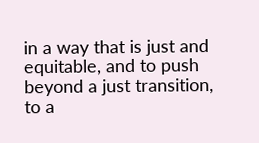in a way that is just and equitable, and to push beyond a just transition, to a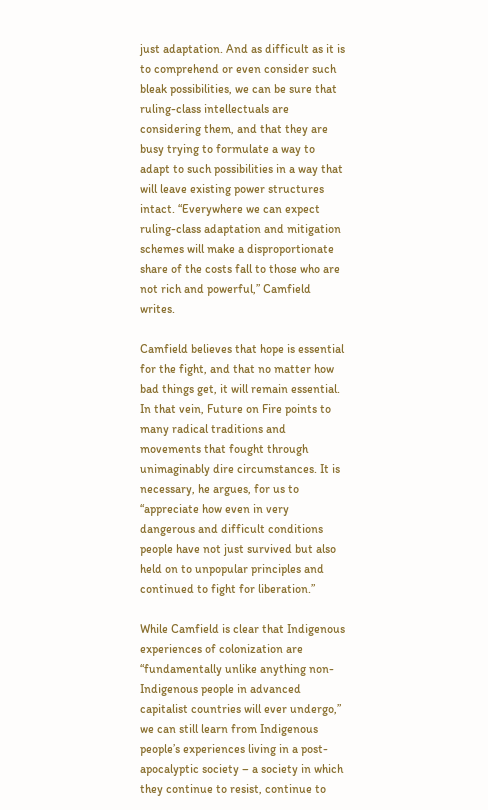just adaptation. And as difficult as it is to comprehend or even consider such bleak possibilities, we can be sure that ruling-class intellectuals are considering them, and that they are busy trying to formulate a way to adapt to such possibilities in a way that will leave existing power structures intact. “Everywhere we can expect ruling-class adaptation and mitigation schemes will make a disproportionate share of the costs fall to those who are not rich and powerful,” Camfield writes.

Camfield believes that hope is essential for the fight, and that no matter how bad things get, it will remain essential. In that vein, Future on Fire points to many radical traditions and movements that fought through unimaginably dire circumstances. It is necessary, he argues, for us to “appreciate how even in very dangerous and difficult conditions people have not just survived but also held on to unpopular principles and continued to fight for liberation.”

While Camfield is clear that Indigenous experiences of colonization are “fundamentally unlike anything non-Indigenous people in advanced capitalist countries will ever undergo,” we can still learn from Indigenous people’s experiences living in a post-apocalyptic society – a society in which they continue to resist, continue to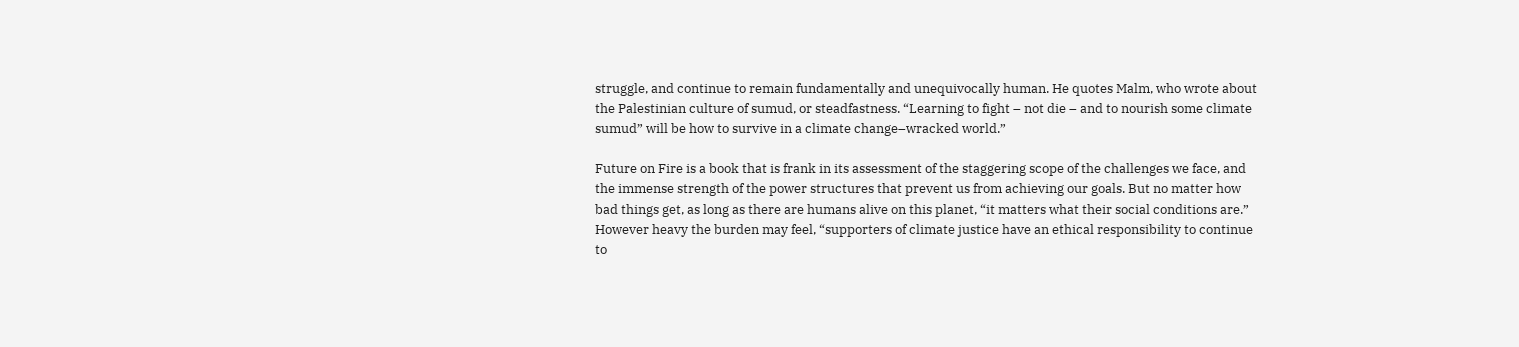struggle, and continue to remain fundamentally and unequivocally human. He quotes Malm, who wrote about the Palestinian culture of sumud, or steadfastness. “Learning to fight – not die – and to nourish some climate sumud” will be how to survive in a climate change–wracked world.”

Future on Fire is a book that is frank in its assessment of the staggering scope of the challenges we face, and the immense strength of the power structures that prevent us from achieving our goals. But no matter how bad things get, as long as there are humans alive on this planet, “it matters what their social conditions are.” However heavy the burden may feel, “supporters of climate justice have an ethical responsibility to continue to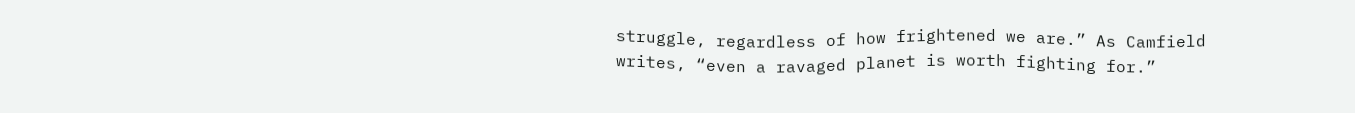struggle, regardless of how frightened we are.” As Camfield writes, “even a ravaged planet is worth fighting for.”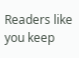Readers like you keep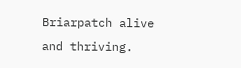Briarpatch alive and thriving.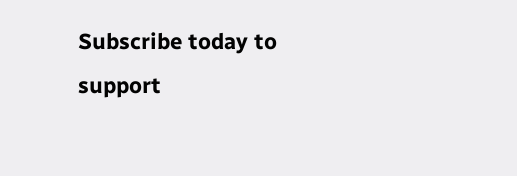Subscribe today to support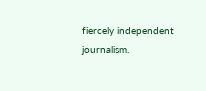fiercely independent journalism.